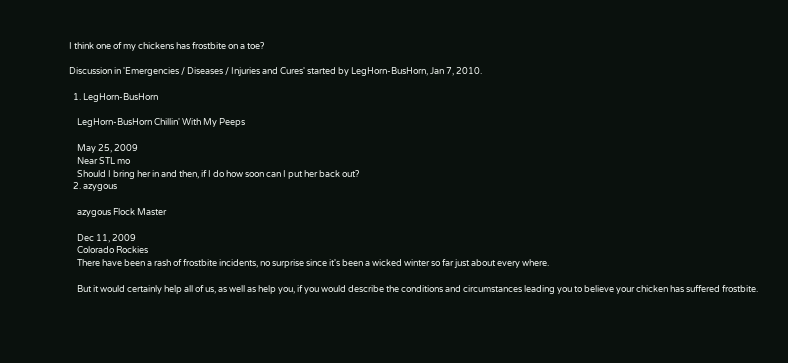I think one of my chickens has frostbite on a toe?

Discussion in 'Emergencies / Diseases / Injuries and Cures' started by LegHorn-BusHorn, Jan 7, 2010.

  1. LegHorn-BusHorn

    LegHorn-BusHorn Chillin' With My Peeps

    May 25, 2009
    Near STL mo
    Should I bring her in and then, if I do how soon can I put her back out?
  2. azygous

    azygous Flock Master

    Dec 11, 2009
    Colorado Rockies
    There have been a rash of frostbite incidents, no surprise since it's been a wicked winter so far just about every where.

    But it would certainly help all of us, as well as help you, if you would describe the conditions and circumstances leading you to believe your chicken has suffered frostbite.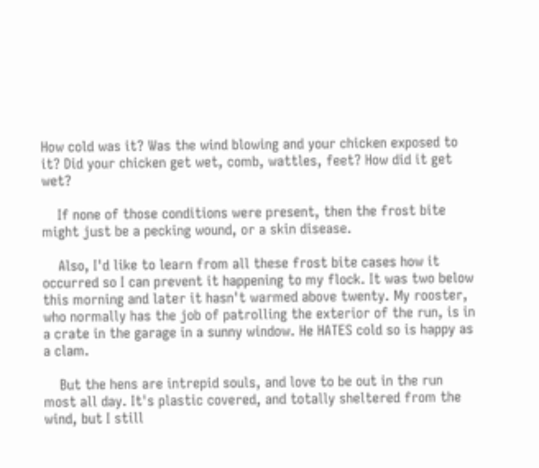How cold was it? Was the wind blowing and your chicken exposed to it? Did your chicken get wet, comb, wattles, feet? How did it get wet?

    If none of those conditions were present, then the frost bite might just be a pecking wound, or a skin disease.

    Also, I'd like to learn from all these frost bite cases how it occurred so I can prevent it happening to my flock. It was two below this morning and later it hasn't warmed above twenty. My rooster, who normally has the job of patrolling the exterior of the run, is in a crate in the garage in a sunny window. He HATES cold so is happy as a clam.

    But the hens are intrepid souls, and love to be out in the run most all day. It's plastic covered, and totally sheltered from the wind, but I still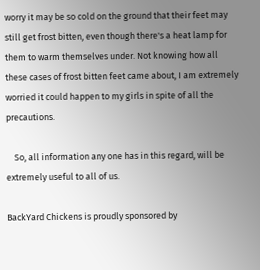worry it may be so cold on the ground that their feet may still get frost bitten, even though there's a heat lamp for them to warm themselves under. Not knowing how all these cases of frost bitten feet came about, I am extremely worried it could happen to my girls in spite of all the precautions.

    So, all information any one has in this regard, will be extremely useful to all of us.

BackYard Chickens is proudly sponsored by